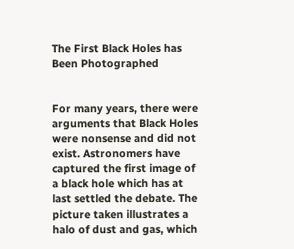The First Black Holes has Been Photographed


For many years, there were arguments that Black Holes were nonsense and did not exist. Astronomers have captured the first image of a black hole which has at last settled the debate. The picture taken illustrates a halo of dust and gas, which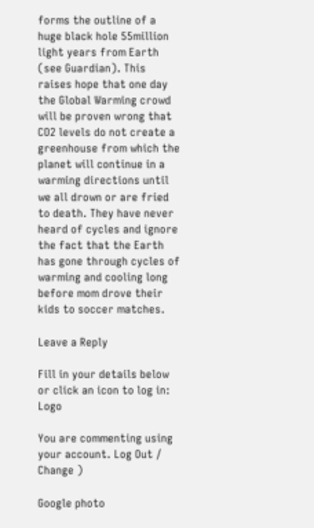forms the outline of a huge black hole 55million light years from Earth (see Guardian). This raises hope that one day the Global Warming crowd will be proven wrong that CO2 levels do not create a greenhouse from which the planet will continue in a warming directions until we all drown or are fried to death. They have never heard of cycles and ignore the fact that the Earth has gone through cycles of warming and cooling long before mom drove their kids to soccer matches.

Leave a Reply

Fill in your details below or click an icon to log in: Logo

You are commenting using your account. Log Out /  Change )

Google photo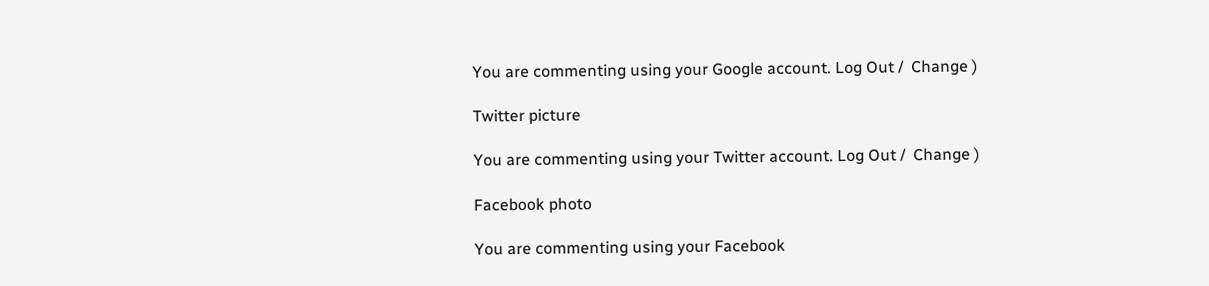You are commenting using your Google account. Log Out /  Change )

Twitter picture

You are commenting using your Twitter account. Log Out /  Change )

Facebook photo

You are commenting using your Facebook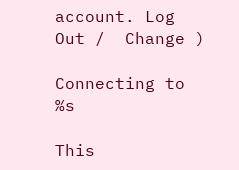account. Log Out /  Change )

Connecting to %s

This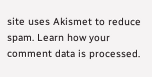site uses Akismet to reduce spam. Learn how your comment data is processed.